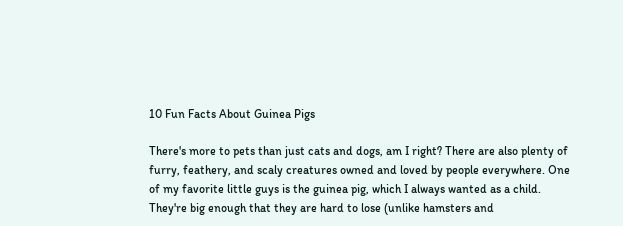10 Fun Facts About Guinea Pigs

There's more to pets than just cats and dogs, am I right? There are also plenty of furry, feathery, and scaly creatures owned and loved by people everywhere. One of my favorite little guys is the guinea pig, which I always wanted as a child. They're big enough that they are hard to lose (unlike hamsters and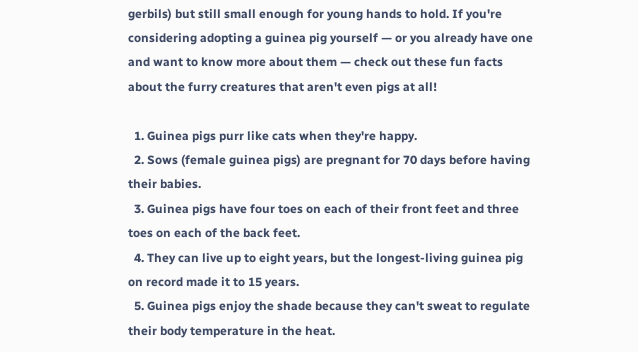gerbils) but still small enough for young hands to hold. If you're considering adopting a guinea pig yourself — or you already have one and want to know more about them — check out these fun facts about the furry creatures that aren't even pigs at all!

  1. Guinea pigs purr like cats when they're happy.
  2. Sows (female guinea pigs) are pregnant for 70 days before having their babies.
  3. Guinea pigs have four toes on each of their front feet and three toes on each of the back feet.
  4. They can live up to eight years, but the longest-living guinea pig on record made it to 15 years.
  5. Guinea pigs enjoy the shade because they can't sweat to regulate their body temperature in the heat.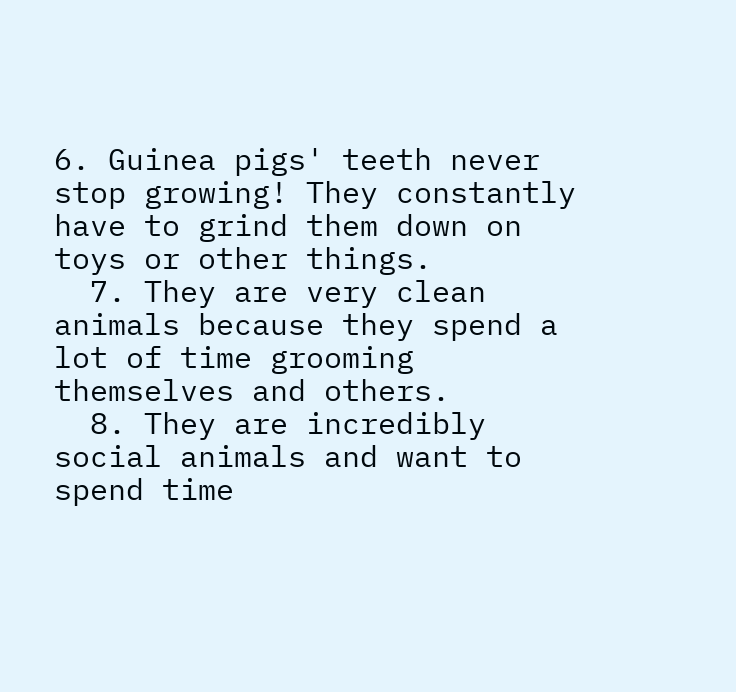6. Guinea pigs' teeth never stop growing! They constantly have to grind them down on toys or other things.
  7. They are very clean animals because they spend a lot of time grooming themselves and others.
  8. They are incredibly social animals and want to spend time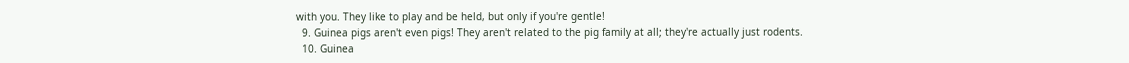with you. They like to play and be held, but only if you're gentle!
  9. Guinea pigs aren't even pigs! They aren't related to the pig family at all; they're actually just rodents.
  10. Guinea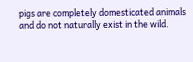pigs are completely domesticated animals and do not naturally exist in the wild.